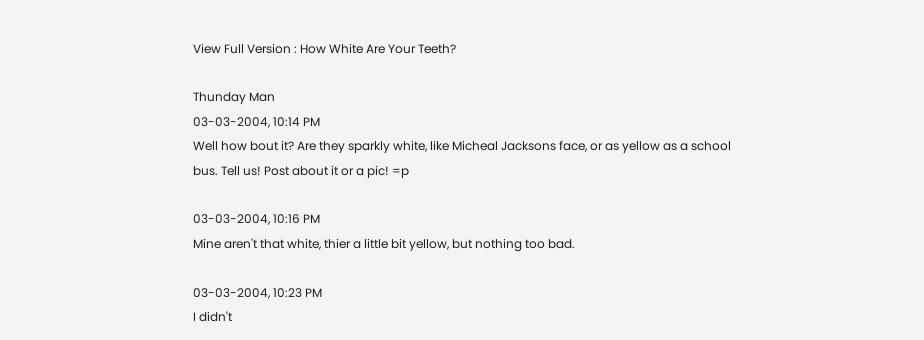View Full Version : How White Are Your Teeth?

Thunday Man
03-03-2004, 10:14 PM
Well how bout it? Are they sparkly white, like Micheal Jacksons face, or as yellow as a school bus. Tell us! Post about it or a pic! =p

03-03-2004, 10:16 PM
Mine aren't that white, thier a little bit yellow, but nothing too bad.

03-03-2004, 10:23 PM
I didn't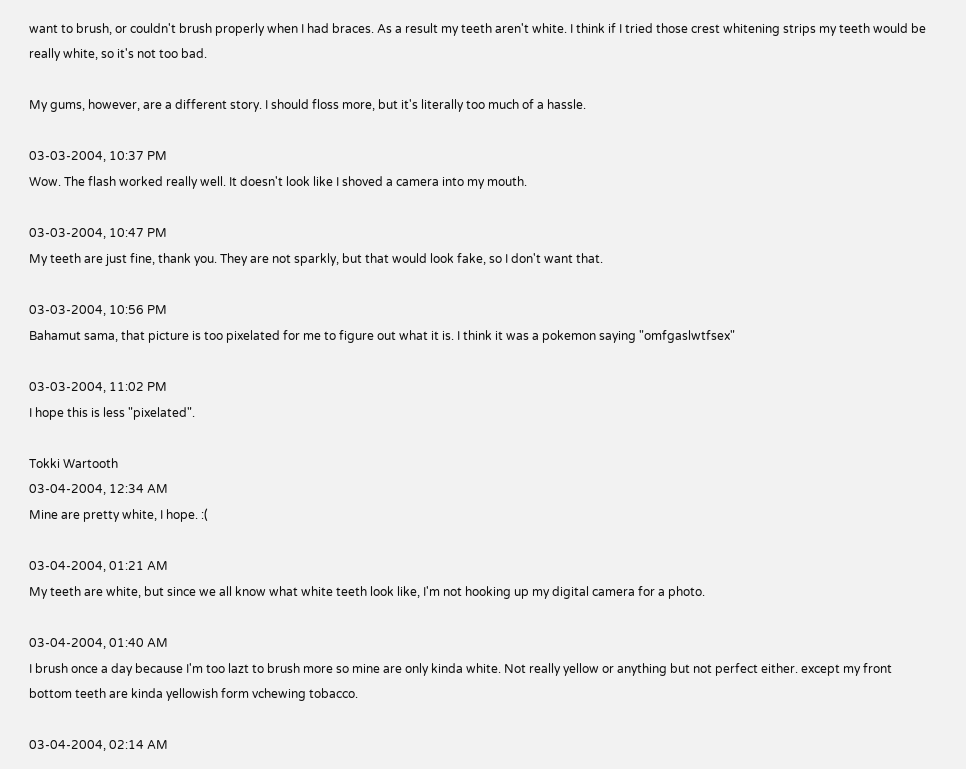want to brush, or couldn't brush properly when I had braces. As a result my teeth aren't white. I think if I tried those crest whitening strips my teeth would be really white, so it's not too bad.

My gums, however, are a different story. I should floss more, but it's literally too much of a hassle.

03-03-2004, 10:37 PM
Wow. The flash worked really well. It doesn't look like I shoved a camera into my mouth.

03-03-2004, 10:47 PM
My teeth are just fine, thank you. They are not sparkly, but that would look fake, so I don't want that.

03-03-2004, 10:56 PM
Bahamut sama, that picture is too pixelated for me to figure out what it is. I think it was a pokemon saying "omfgaslwtfsex"

03-03-2004, 11:02 PM
I hope this is less "pixelated".

Tokki Wartooth
03-04-2004, 12:34 AM
Mine are pretty white, I hope. :(

03-04-2004, 01:21 AM
My teeth are white, but since we all know what white teeth look like, I'm not hooking up my digital camera for a photo.

03-04-2004, 01:40 AM
I brush once a day because I'm too lazt to brush more so mine are only kinda white. Not really yellow or anything but not perfect either. except my front bottom teeth are kinda yellowish form vchewing tobacco.

03-04-2004, 02:14 AM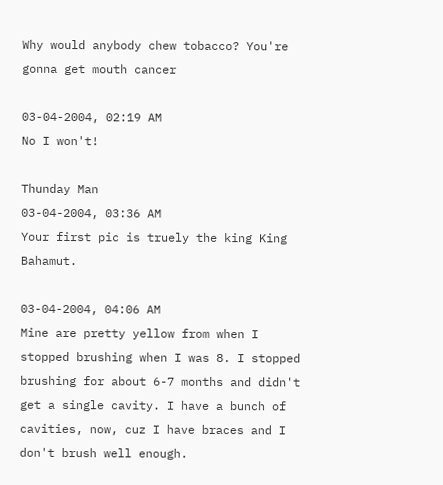Why would anybody chew tobacco? You're gonna get mouth cancer

03-04-2004, 02:19 AM
No I won't!

Thunday Man
03-04-2004, 03:36 AM
Your first pic is truely the king King Bahamut.

03-04-2004, 04:06 AM
Mine are pretty yellow from when I stopped brushing when I was 8. I stopped brushing for about 6-7 months and didn't get a single cavity. I have a bunch of cavities, now, cuz I have braces and I don't brush well enough.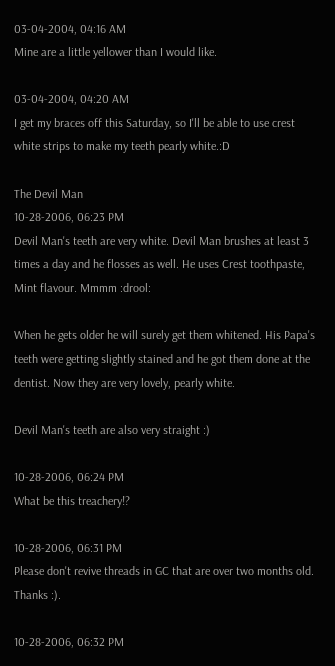03-04-2004, 04:16 AM
Mine are a little yellower than I would like.

03-04-2004, 04:20 AM
I get my braces off this Saturday, so I'll be able to use crest white strips to make my teeth pearly white.:D

The Devil Man
10-28-2006, 06:23 PM
Devil Man's teeth are very white. Devil Man brushes at least 3 times a day and he flosses as well. He uses Crest toothpaste, Mint flavour. Mmmm :drool:

When he gets older he will surely get them whitened. His Papa's teeth were getting slightly stained and he got them done at the dentist. Now they are very lovely, pearly white.

Devil Man's teeth are also very straight :)

10-28-2006, 06:24 PM
What be this treachery!?

10-28-2006, 06:31 PM
Please don't revive threads in GC that are over two months old. Thanks :).

10-28-2006, 06:32 PM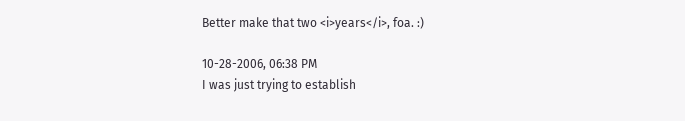Better make that two <i>years</i>, foa. :)

10-28-2006, 06:38 PM
I was just trying to establish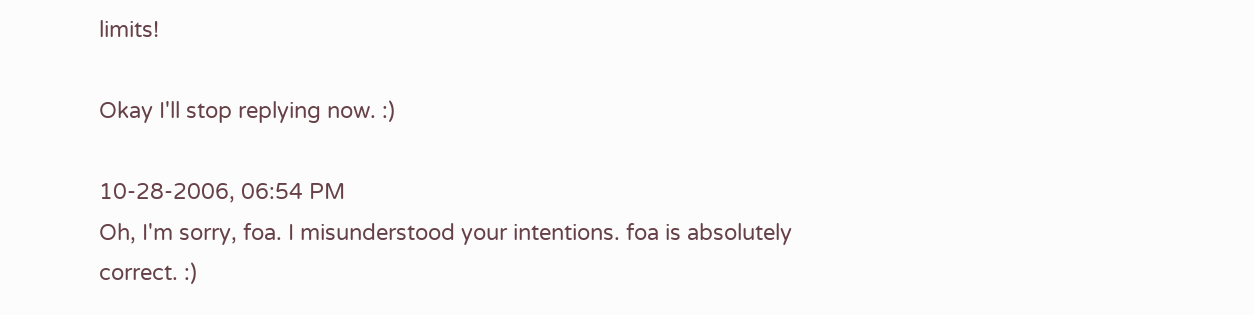limits!

Okay I'll stop replying now. :)

10-28-2006, 06:54 PM
Oh, I'm sorry, foa. I misunderstood your intentions. foa is absolutely correct. :)